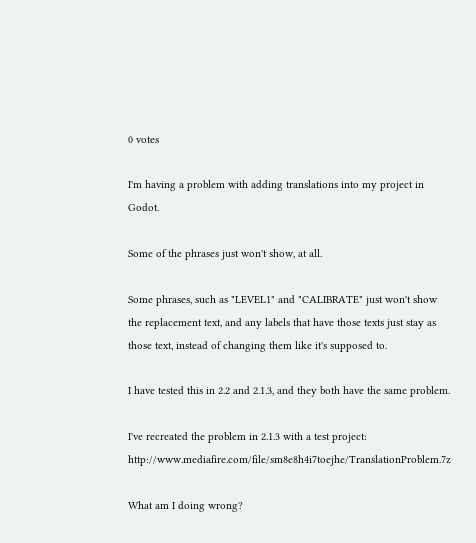0 votes

I'm having a problem with adding translations into my project in Godot.

Some of the phrases just won't show, at all.

Some phrases, such as "LEVEL1" and "CALIBRATE" just won't show the replacement text, and any labels that have those texts just stay as those text, instead of changing them like it's supposed to.

I have tested this in 2.2 and 2.1.3, and they both have the same problem.

I've recreated the problem in 2.1.3 with a test project: http://www.mediafire.com/file/sm8e8h4i7toejhe/TranslationProblem.7z

What am I doing wrong?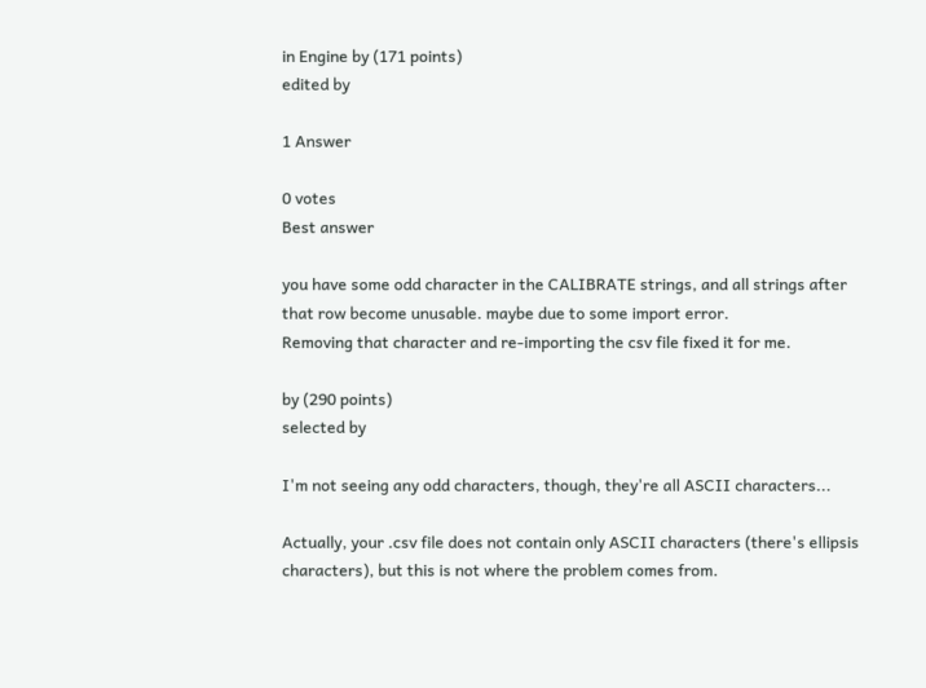in Engine by (171 points)
edited by

1 Answer

0 votes
Best answer

you have some odd character in the CALIBRATE strings, and all strings after that row become unusable. maybe due to some import error.
Removing that character and re-importing the csv file fixed it for me.

by (290 points)
selected by

I'm not seeing any odd characters, though, they're all ASCII characters...

Actually, your .csv file does not contain only ASCII characters (there's ellipsis characters), but this is not where the problem comes from.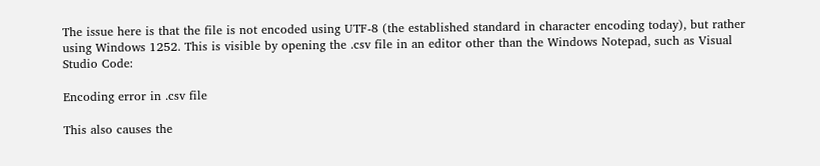The issue here is that the file is not encoded using UTF-8 (the established standard in character encoding today), but rather using Windows 1252. This is visible by opening the .csv file in an editor other than the Windows Notepad, such as Visual Studio Code:

Encoding error in .csv file

This also causes the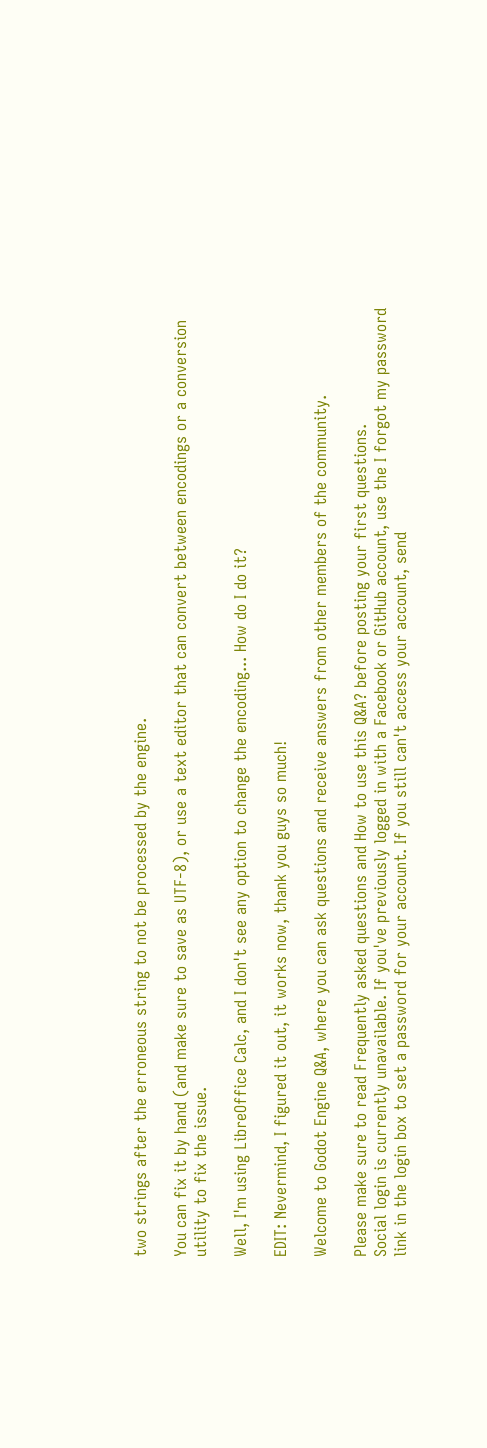two strings after the erroneous string to not be processed by the engine.

You can fix it by hand (and make sure to save as UTF-8), or use a text editor that can convert between encodings or a conversion utility to fix the issue.

Well, I'm using LibreOffice Calc, and I don't see any option to change the encoding... How do I do it?

EDIT: Nevermind, I figured it out, it works now, thank you guys so much!

Welcome to Godot Engine Q&A, where you can ask questions and receive answers from other members of the community.

Please make sure to read Frequently asked questions and How to use this Q&A? before posting your first questions.
Social login is currently unavailable. If you've previously logged in with a Facebook or GitHub account, use the I forgot my password link in the login box to set a password for your account. If you still can't access your account, send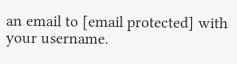an email to [email protected] with your username.